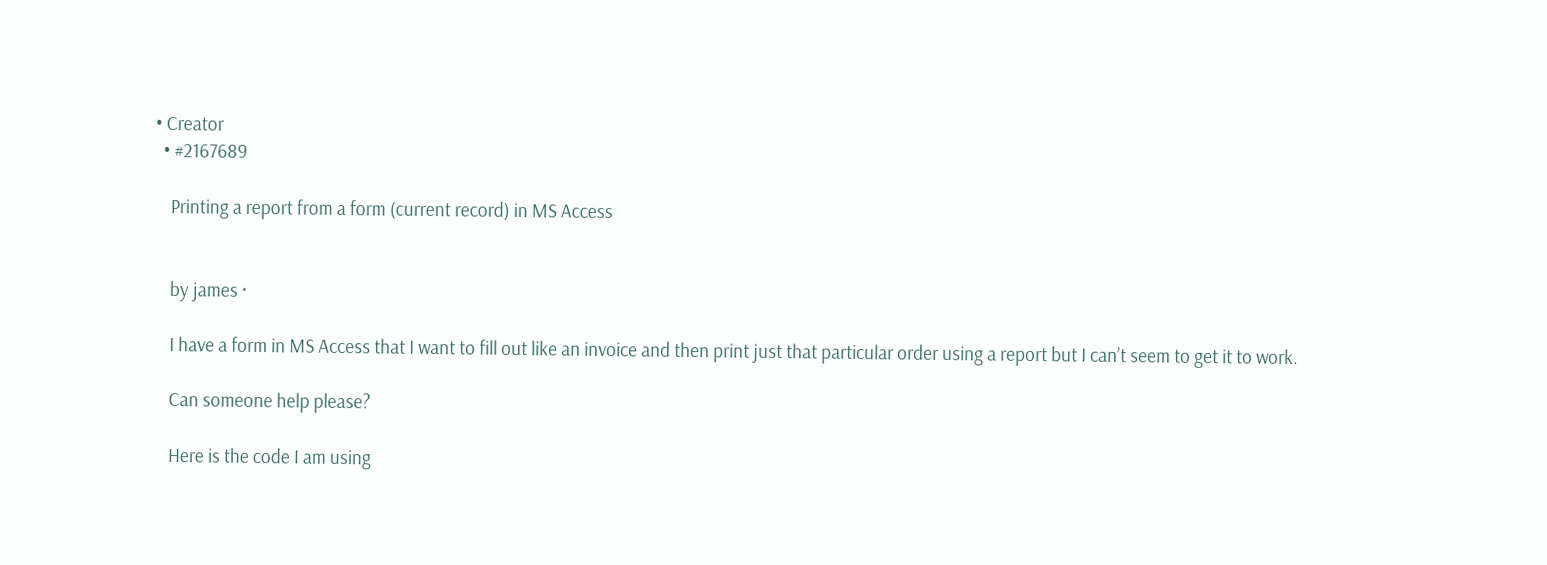• Creator
  • #2167689

    Printing a report from a form (current record) in MS Access


    by james ·

    I have a form in MS Access that I want to fill out like an invoice and then print just that particular order using a report but I can’t seem to get it to work.

    Can someone help please?

    Here is the code I am using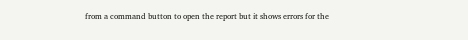from a command button to open the report but it shows errors for the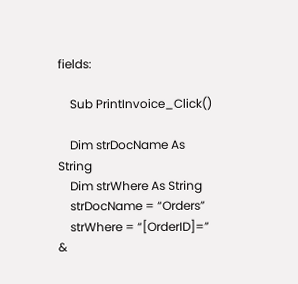fields:

    Sub PrintInvoice_Click()

    Dim strDocName As String
    Dim strWhere As String
    strDocName = “Orders”
    strWhere = “[OrderID]=” &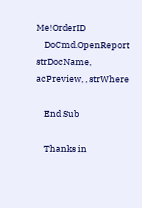Me!OrderID
    DoCmd.OpenReport strDocName, acPreview, , strWhere

    End Sub

    Thanks in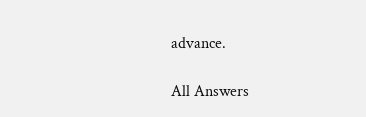advance.

All Answers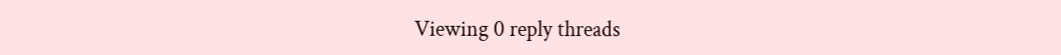Viewing 0 reply threads